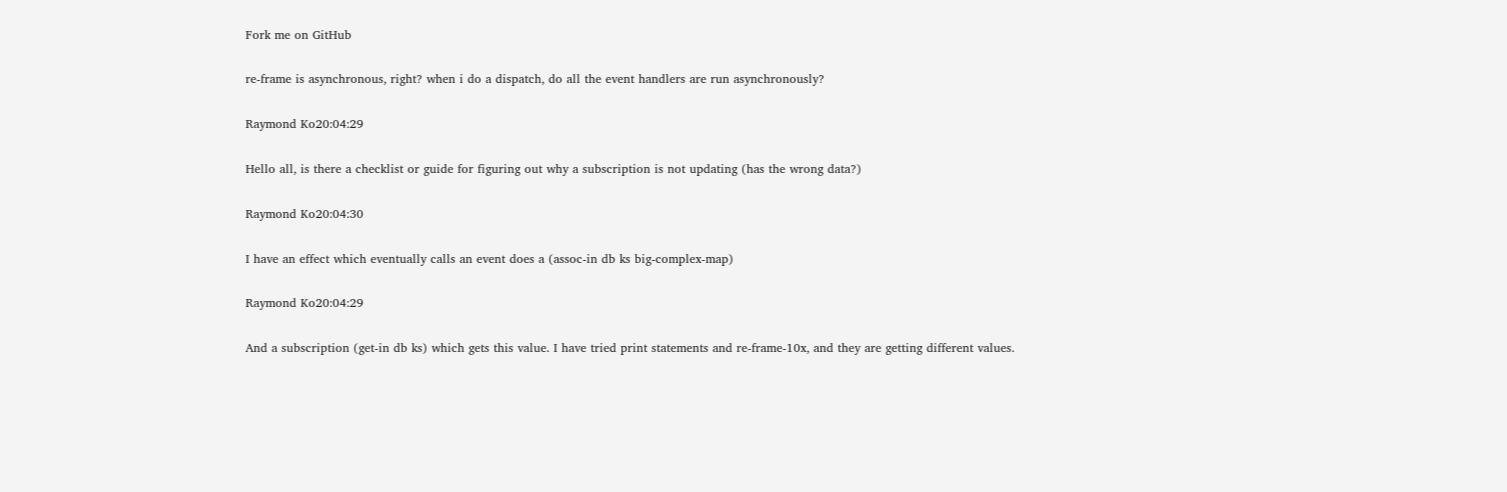Fork me on GitHub

re-frame is asynchronous, right? when i do a dispatch, do all the event handlers are run asynchronously?

Raymond Ko20:04:29

Hello all, is there a checklist or guide for figuring out why a subscription is not updating (has the wrong data?)

Raymond Ko20:04:30

I have an effect which eventually calls an event does a (assoc-in db ks big-complex-map)

Raymond Ko20:04:29

And a subscription (get-in db ks) which gets this value. I have tried print statements and re-frame-10x, and they are getting different values.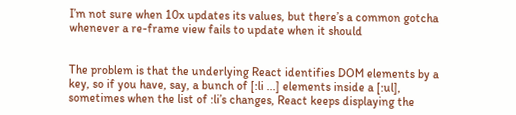I’m not sure when 10x updates its values, but there’s a common gotcha whenever a re-frame view fails to update when it should


The problem is that the underlying React identifies DOM elements by a key, so if you have, say, a bunch of [:li ...] elements inside a [:ul], sometimes when the list of :li’s changes, React keeps displaying the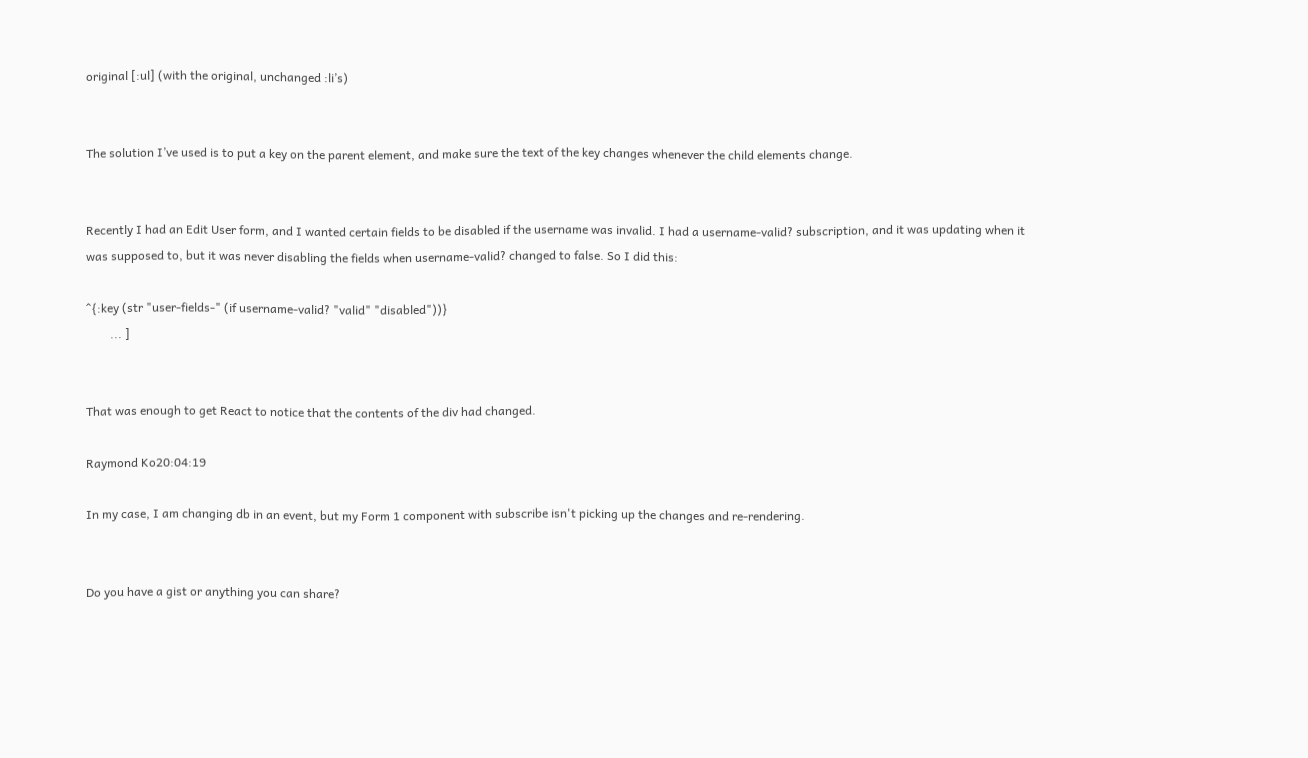original [:ul] (with the original, unchanged :li’s)


The solution I’ve used is to put a key on the parent element, and make sure the text of the key changes whenever the child elements change.


Recently I had an Edit User form, and I wanted certain fields to be disabled if the username was invalid. I had a username-valid? subscription, and it was updating when it was supposed to, but it was never disabling the fields when username-valid? changed to false. So I did this:

^{:key (str "user-fields-" (if username-valid? "valid" "disabled"))}
        ... ]


That was enough to get React to notice that the contents of the div had changed.

Raymond Ko20:04:19

In my case, I am changing db in an event, but my Form 1 component with subscribe isn't picking up the changes and re-rendering.


Do you have a gist or anything you can share?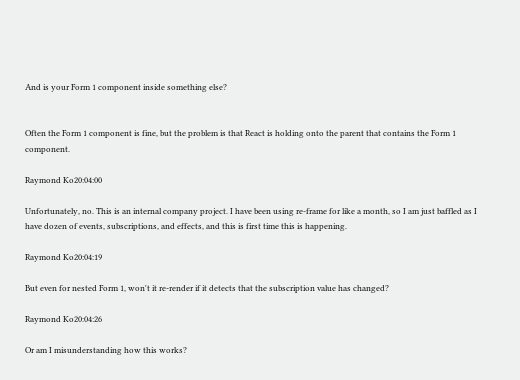And is your Form 1 component inside something else?


Often the Form 1 component is fine, but the problem is that React is holding onto the parent that contains the Form 1 component.

Raymond Ko20:04:00

Unfortunately, no. This is an internal company project. I have been using re-frame for like a month, so I am just baffled as I have dozen of events, subscriptions, and effects, and this is first time this is happening.

Raymond Ko20:04:19

But even for nested Form 1, won't it re-render if it detects that the subscription value has changed?

Raymond Ko20:04:26

Or am I misunderstanding how this works?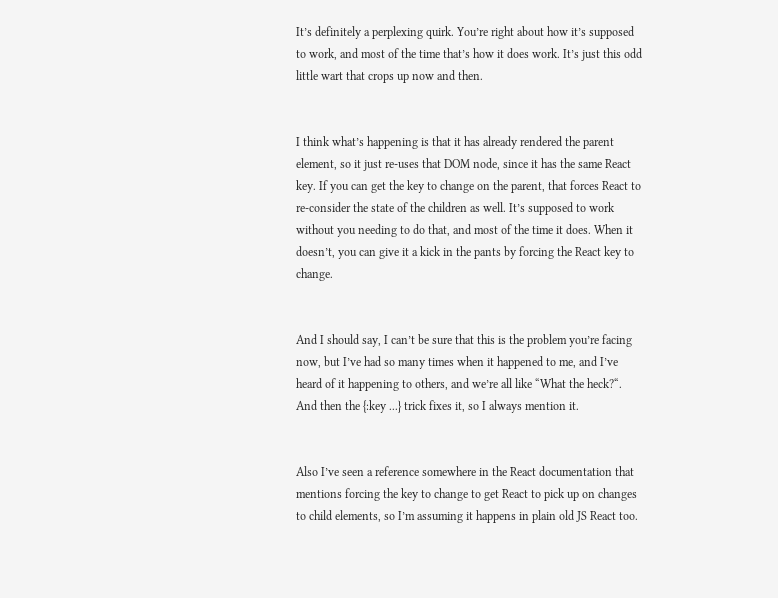It’s definitely a perplexing quirk. You’re right about how it’s supposed to work, and most of the time that’s how it does work. It’s just this odd little wart that crops up now and then.


I think what’s happening is that it has already rendered the parent element, so it just re-uses that DOM node, since it has the same React key. If you can get the key to change on the parent, that forces React to re-consider the state of the children as well. It’s supposed to work without you needing to do that, and most of the time it does. When it doesn’t, you can give it a kick in the pants by forcing the React key to change.


And I should say, I can’t be sure that this is the problem you’re facing now, but I’ve had so many times when it happened to me, and I’ve heard of it happening to others, and we’re all like “What the heck?“. And then the {:key ...} trick fixes it, so I always mention it.


Also I’ve seen a reference somewhere in the React documentation that mentions forcing the key to change to get React to pick up on changes to child elements, so I’m assuming it happens in plain old JS React too.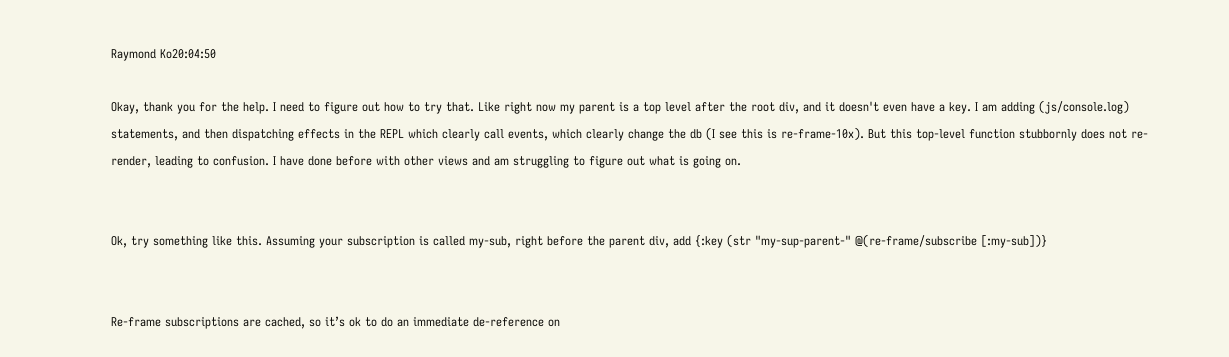Raymond Ko20:04:50

Okay, thank you for the help. I need to figure out how to try that. Like right now my parent is a top level after the root div, and it doesn't even have a key. I am adding (js/console.log) statements, and then dispatching effects in the REPL which clearly call events, which clearly change the db (I see this is re-frame-10x). But this top-level function stubbornly does not re-render, leading to confusion. I have done before with other views and am struggling to figure out what is going on.


Ok, try something like this. Assuming your subscription is called my-sub, right before the parent div, add {:key (str "my-sup-parent-" @(re-frame/subscribe [:my-sub])}


Re-frame subscriptions are cached, so it’s ok to do an immediate de-reference on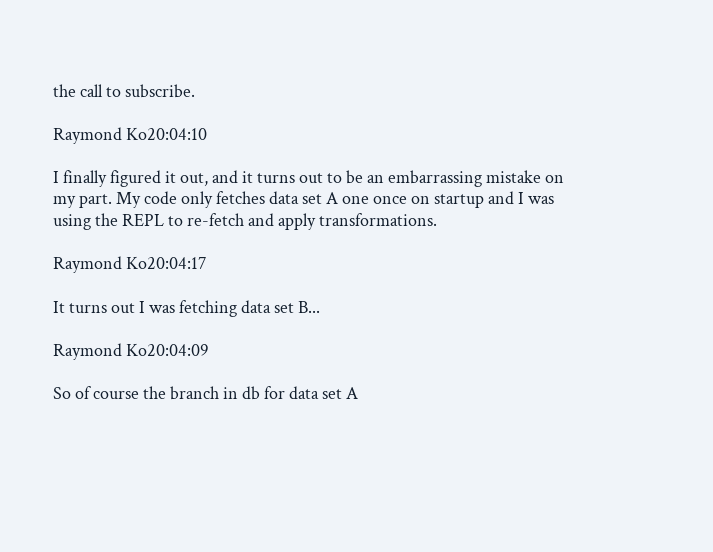the call to subscribe.

Raymond Ko20:04:10

I finally figured it out, and it turns out to be an embarrassing mistake on my part. My code only fetches data set A one once on startup and I was using the REPL to re-fetch and apply transformations.

Raymond Ko20:04:17

It turns out I was fetching data set B...

Raymond Ko20:04:09

So of course the branch in db for data set A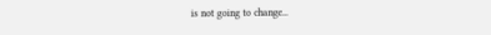is not going to change...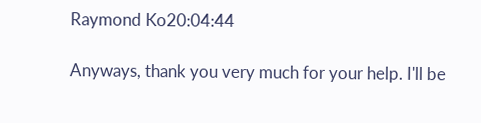Raymond Ko20:04:44

Anyways, thank you very much for your help. I'll be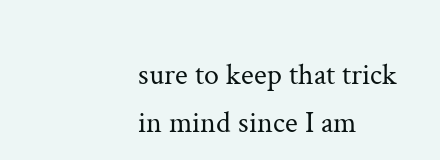sure to keep that trick in mind since I am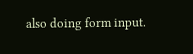also doing form input.